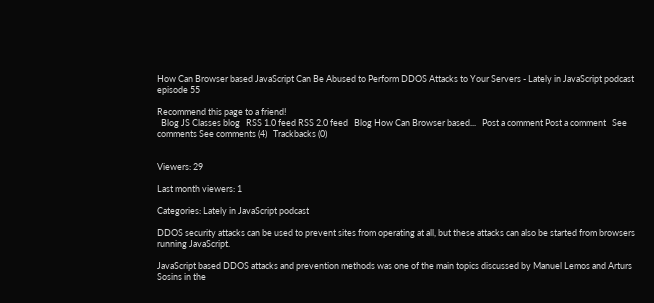How Can Browser based JavaScript Can Be Abused to Perform DDOS Attacks to Your Servers - Lately in JavaScript podcast episode 55

Recommend this page to a friend!
  Blog JS Classes blog   RSS 1.0 feed RSS 2.0 feed   Blog How Can Browser based...   Post a comment Post a comment   See comments See comments (4)   Trackbacks (0)


Viewers: 29

Last month viewers: 1

Categories: Lately in JavaScript podcast

DDOS security attacks can be used to prevent sites from operating at all, but these attacks can also be started from browsers running JavaScript.

JavaScript based DDOS attacks and prevention methods was one of the main topics discussed by Manuel Lemos and Arturs Sosins in the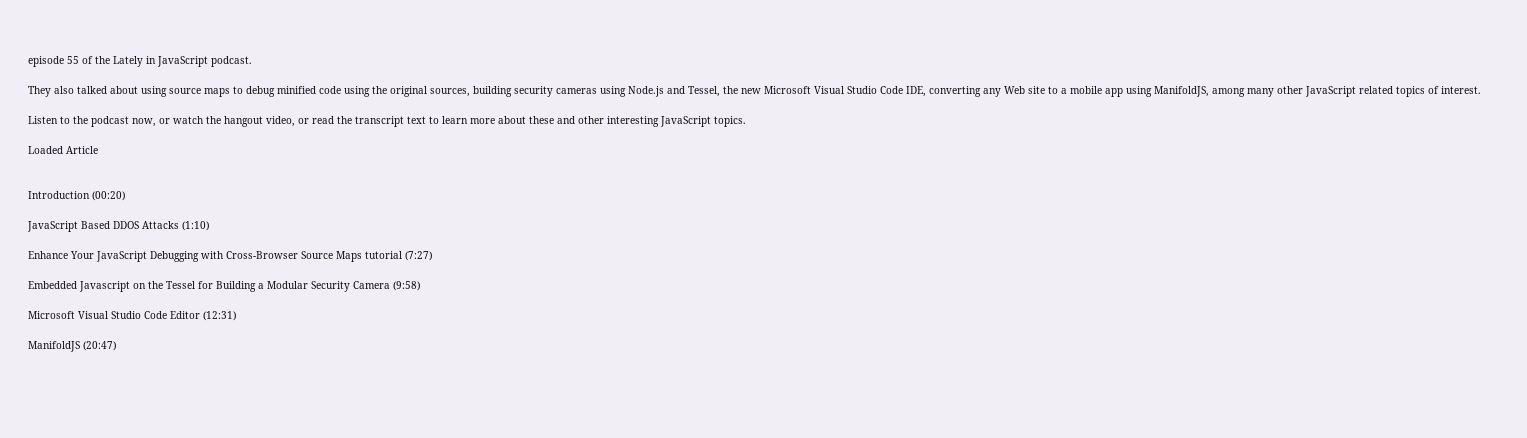episode 55 of the Lately in JavaScript podcast.

They also talked about using source maps to debug minified code using the original sources, building security cameras using Node.js and Tessel, the new Microsoft Visual Studio Code IDE, converting any Web site to a mobile app using ManifoldJS, among many other JavaScript related topics of interest.

Listen to the podcast now, or watch the hangout video, or read the transcript text to learn more about these and other interesting JavaScript topics.

Loaded Article


Introduction (00:20)

JavaScript Based DDOS Attacks (1:10)

Enhance Your JavaScript Debugging with Cross-Browser Source Maps tutorial (7:27)

Embedded Javascript on the Tessel for Building a Modular Security Camera (9:58)

Microsoft Visual Studio Code Editor (12:31)

ManifoldJS (20:47)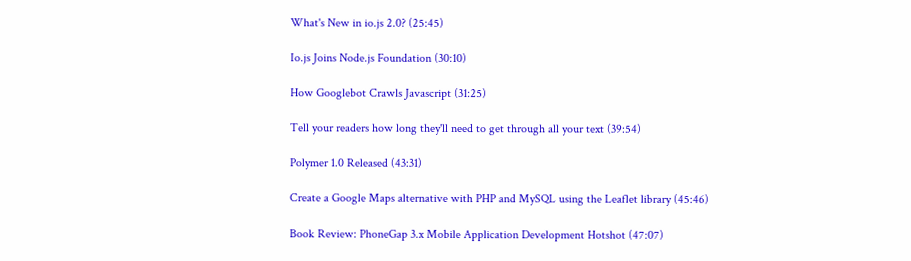What's New in io.js 2.0? (25:45)

Io.js Joins Node.js Foundation (30:10)

How Googlebot Crawls Javascript (31:25)

Tell your readers how long they'll need to get through all your text (39:54)

Polymer 1.0 Released (43:31)

Create a Google Maps alternative with PHP and MySQL using the Leaflet library (45:46)

Book Review: PhoneGap 3.x Mobile Application Development Hotshot (47:07)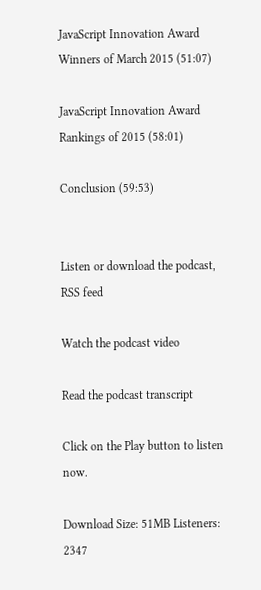JavaScript Innovation Award Winners of March 2015 (51:07)

JavaScript Innovation Award Rankings of 2015 (58:01)

Conclusion (59:53)


Listen or download the podcast, RSS feed

Watch the podcast video

Read the podcast transcript

Click on the Play button to listen now.

Download Size: 51MB Listeners: 2347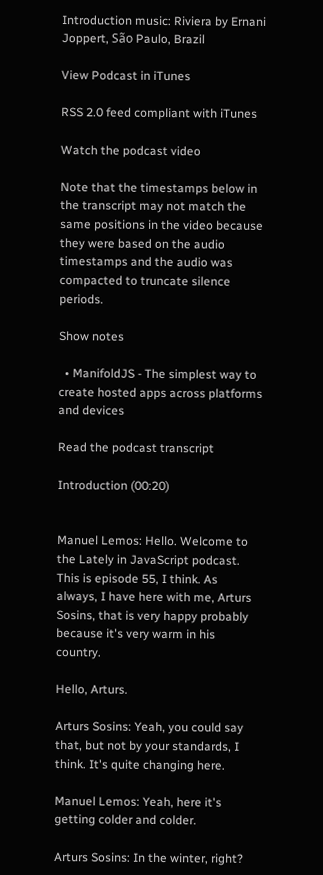Introduction music: Riviera by Ernani Joppert, São Paulo, Brazil

View Podcast in iTunes

RSS 2.0 feed compliant with iTunes

Watch the podcast video

Note that the timestamps below in the transcript may not match the same positions in the video because they were based on the audio timestamps and the audio was compacted to truncate silence periods.

Show notes

  • ManifoldJS - The simplest way to create hosted apps across platforms and devices

Read the podcast transcript

Introduction (00:20)


Manuel Lemos: Hello. Welcome to the Lately in JavaScript podcast. This is episode 55, I think. As always, I have here with me, Arturs Sosins, that is very happy probably because it's very warm in his country.

Hello, Arturs.

Arturs Sosins: Yeah, you could say that, but not by your standards, I think. It's quite changing here.

Manuel Lemos: Yeah, here it's getting colder and colder.

Arturs Sosins: In the winter, right?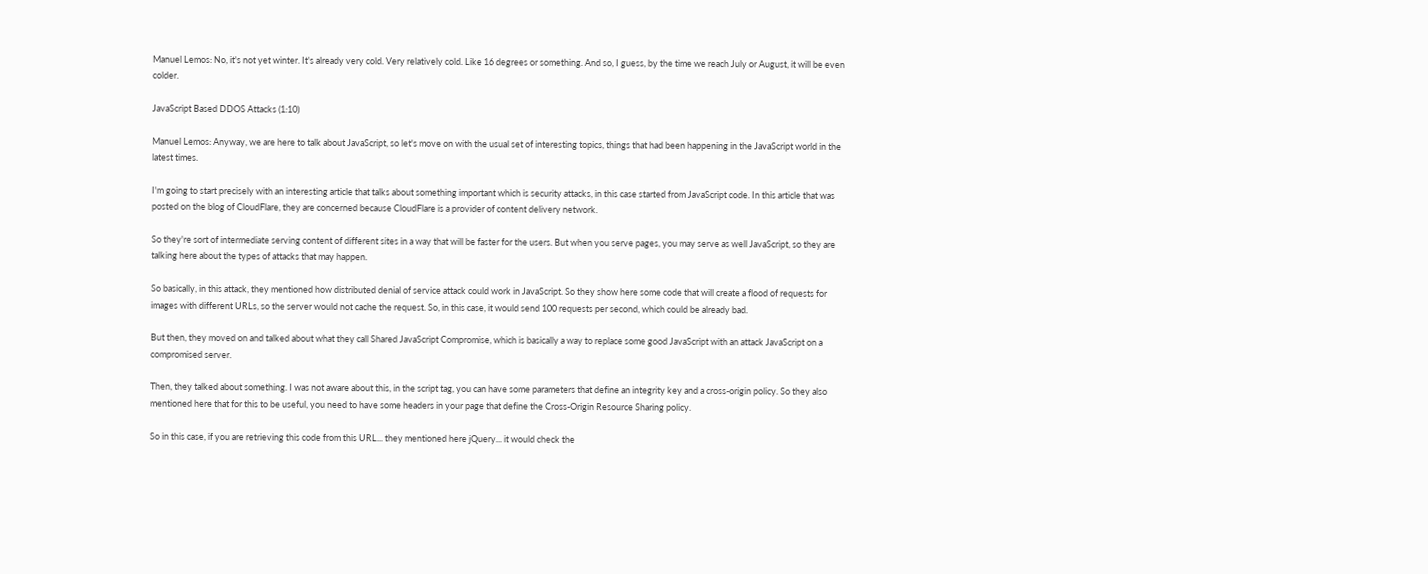Manuel Lemos: No, it's not yet winter. It's already very cold. Very relatively cold. Like 16 degrees or something. And so, I guess, by the time we reach July or August, it will be even colder.

JavaScript Based DDOS Attacks (1:10)

Manuel Lemos: Anyway, we are here to talk about JavaScript, so let's move on with the usual set of interesting topics, things that had been happening in the JavaScript world in the latest times.

I'm going to start precisely with an interesting article that talks about something important which is security attacks, in this case started from JavaScript code. In this article that was posted on the blog of CloudFlare, they are concerned because CloudFlare is a provider of content delivery network.

So they're sort of intermediate serving content of different sites in a way that will be faster for the users. But when you serve pages, you may serve as well JavaScript, so they are talking here about the types of attacks that may happen.

So basically, in this attack, they mentioned how distributed denial of service attack could work in JavaScript. So they show here some code that will create a flood of requests for images with different URLs, so the server would not cache the request. So, in this case, it would send 100 requests per second, which could be already bad.

But then, they moved on and talked about what they call Shared JavaScript Compromise, which is basically a way to replace some good JavaScript with an attack JavaScript on a compromised server.

Then, they talked about something. I was not aware about this, in the script tag, you can have some parameters that define an integrity key and a cross-origin policy. So they also mentioned here that for this to be useful, you need to have some headers in your page that define the Cross-Origin Resource Sharing policy.

So in this case, if you are retrieving this code from this URL... they mentioned here jQuery... it would check the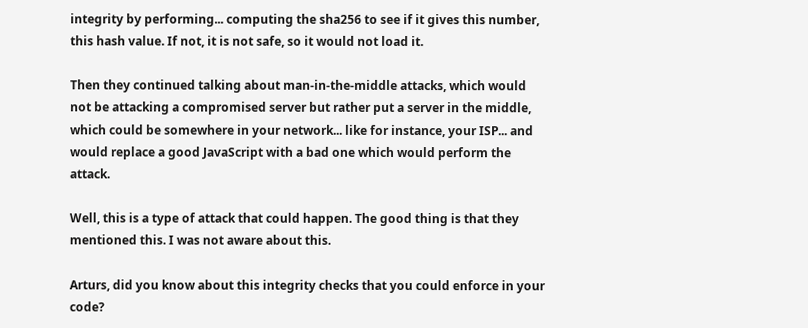integrity by performing... computing the sha256 to see if it gives this number, this hash value. If not, it is not safe, so it would not load it.

Then they continued talking about man-in-the-middle attacks, which would not be attacking a compromised server but rather put a server in the middle, which could be somewhere in your network... like for instance, your ISP... and would replace a good JavaScript with a bad one which would perform the attack.

Well, this is a type of attack that could happen. The good thing is that they mentioned this. I was not aware about this.

Arturs, did you know about this integrity checks that you could enforce in your code?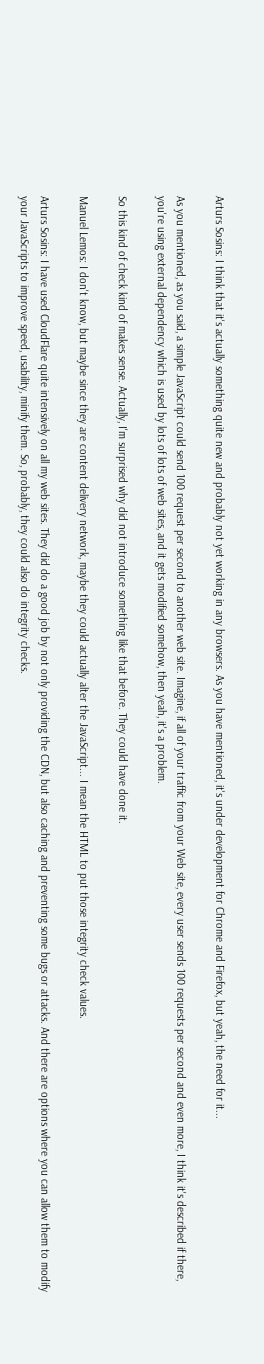Arturs Sosins: I think that it's actually something quite new and probably not yet working in any browsers. As you have mentioned, it's under development for Chrome and Firefox, but yeah, the need for it...

As you mentioned, as you said, a simple JavaScript could send 100 request per second to another web site. Imagine, if all of your traffic from your Web site, every user sends 100 requests per second and even more, I think it's described if there, you're using external dependency which is used by lots of lots of web sites, and it gets modified somehow, then yeah, it's a problem.

So this kind of check kind of makes sense. Actually, I'm surprised why did not introduce something like that before. They could have done it.

Manuel Lemos: I don't know, but maybe since they are content delivery network, maybe they could actually alter the JavaScript... I mean the HTML to put those integrity check values.

Arturs Sosins: I have used CloudFlare quite intensively on all my web sites. They did do a good job by not only providing the CDN, but also caching and preventing some bugs or attacks. And there are options where you can allow them to modify your JavaScripts to improve speed, usability, minify them. So, probably, they could also do integrity checks.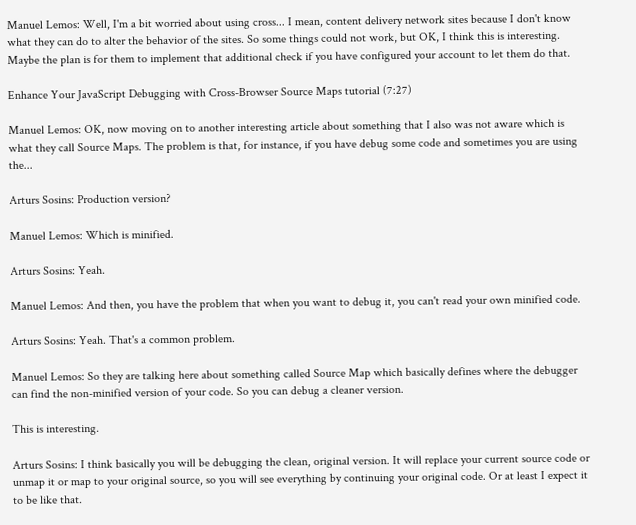Manuel Lemos: Well, I'm a bit worried about using cross... I mean, content delivery network sites because I don't know what they can do to alter the behavior of the sites. So some things could not work, but OK, I think this is interesting. Maybe the plan is for them to implement that additional check if you have configured your account to let them do that.

Enhance Your JavaScript Debugging with Cross-Browser Source Maps tutorial (7:27)

Manuel Lemos: OK, now moving on to another interesting article about something that I also was not aware which is what they call Source Maps. The problem is that, for instance, if you have debug some code and sometimes you are using the...

Arturs Sosins: Production version?

Manuel Lemos: Which is minified.

Arturs Sosins: Yeah.

Manuel Lemos: And then, you have the problem that when you want to debug it, you can't read your own minified code.

Arturs Sosins: Yeah. That's a common problem.

Manuel Lemos: So they are talking here about something called Source Map which basically defines where the debugger can find the non-minified version of your code. So you can debug a cleaner version.

This is interesting.

Arturs Sosins: I think basically you will be debugging the clean, original version. It will replace your current source code or unmap it or map to your original source, so you will see everything by continuing your original code. Or at least I expect it to be like that.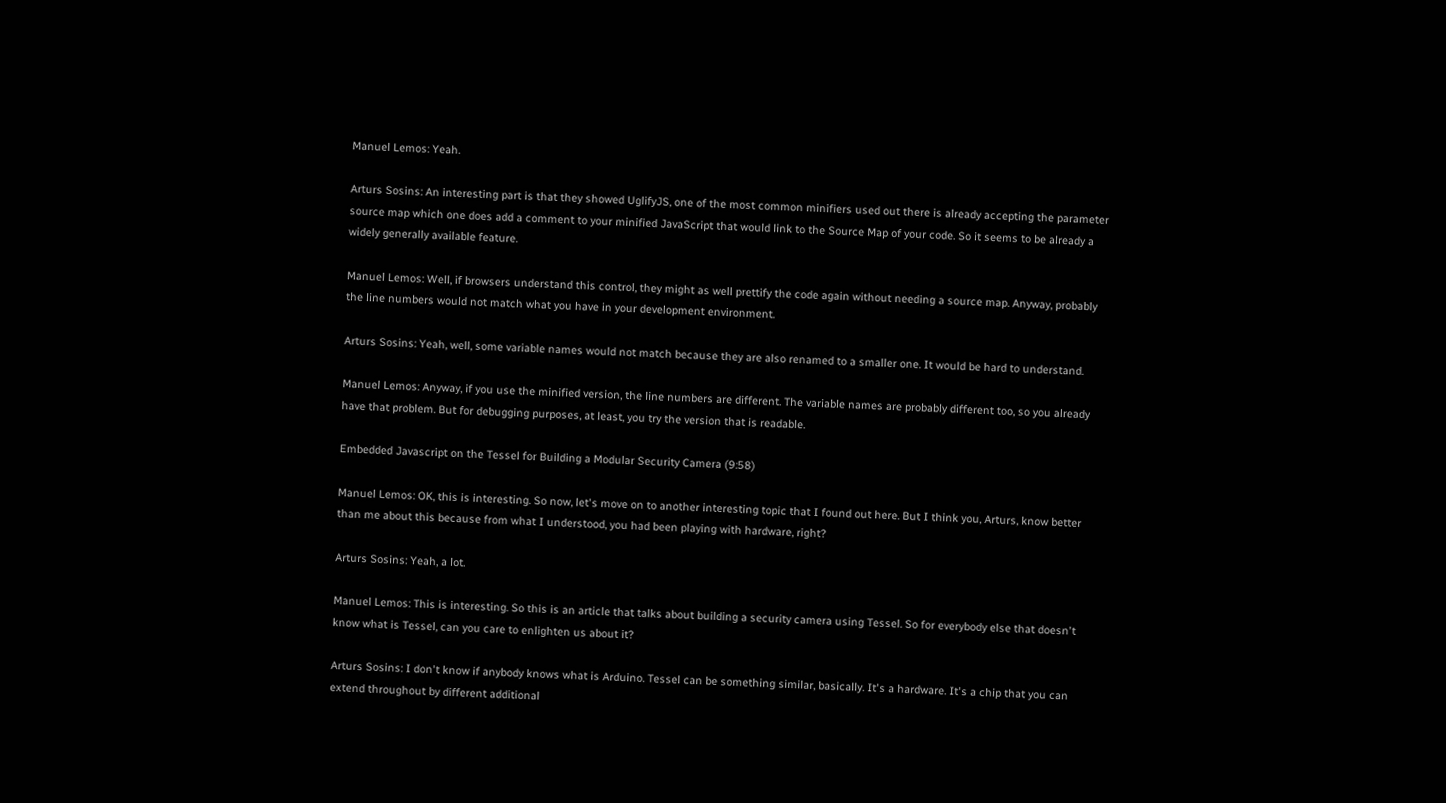Manuel Lemos: Yeah.

Arturs Sosins: An interesting part is that they showed UglifyJS, one of the most common minifiers used out there is already accepting the parameter source map which one does add a comment to your minified JavaScript that would link to the Source Map of your code. So it seems to be already a widely generally available feature.

Manuel Lemos: Well, if browsers understand this control, they might as well prettify the code again without needing a source map. Anyway, probably the line numbers would not match what you have in your development environment.

Arturs Sosins: Yeah, well, some variable names would not match because they are also renamed to a smaller one. It would be hard to understand.

Manuel Lemos: Anyway, if you use the minified version, the line numbers are different. The variable names are probably different too, so you already have that problem. But for debugging purposes, at least, you try the version that is readable.

Embedded Javascript on the Tessel for Building a Modular Security Camera (9:58)

Manuel Lemos: OK, this is interesting. So now, let's move on to another interesting topic that I found out here. But I think you, Arturs, know better than me about this because from what I understood, you had been playing with hardware, right?

Arturs Sosins: Yeah, a lot.

Manuel Lemos: This is interesting. So this is an article that talks about building a security camera using Tessel. So for everybody else that doesn't know what is Tessel, can you care to enlighten us about it?

Arturs Sosins: I don't know if anybody knows what is Arduino. Tessel can be something similar, basically. It's a hardware. It's a chip that you can extend throughout by different additional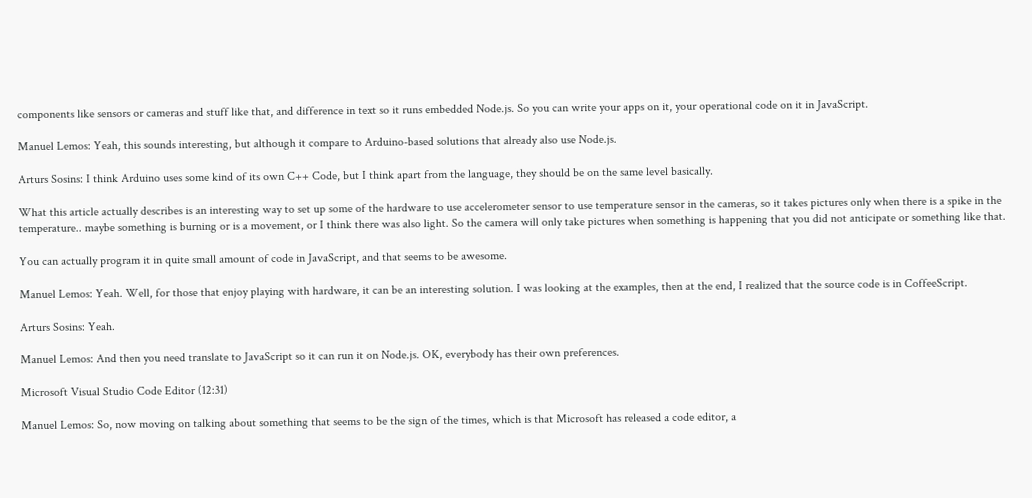components like sensors or cameras and stuff like that, and difference in text so it runs embedded Node.js. So you can write your apps on it, your operational code on it in JavaScript.

Manuel Lemos: Yeah, this sounds interesting, but although it compare to Arduino-based solutions that already also use Node.js.

Arturs Sosins: I think Arduino uses some kind of its own C++ Code, but I think apart from the language, they should be on the same level basically.

What this article actually describes is an interesting way to set up some of the hardware to use accelerometer sensor to use temperature sensor in the cameras, so it takes pictures only when there is a spike in the temperature.. maybe something is burning or is a movement, or I think there was also light. So the camera will only take pictures when something is happening that you did not anticipate or something like that.

You can actually program it in quite small amount of code in JavaScript, and that seems to be awesome.

Manuel Lemos: Yeah. Well, for those that enjoy playing with hardware, it can be an interesting solution. I was looking at the examples, then at the end, I realized that the source code is in CoffeeScript.

Arturs Sosins: Yeah.

Manuel Lemos: And then you need translate to JavaScript so it can run it on Node.js. OK, everybody has their own preferences.

Microsoft Visual Studio Code Editor (12:31)

Manuel Lemos: So, now moving on talking about something that seems to be the sign of the times, which is that Microsoft has released a code editor, a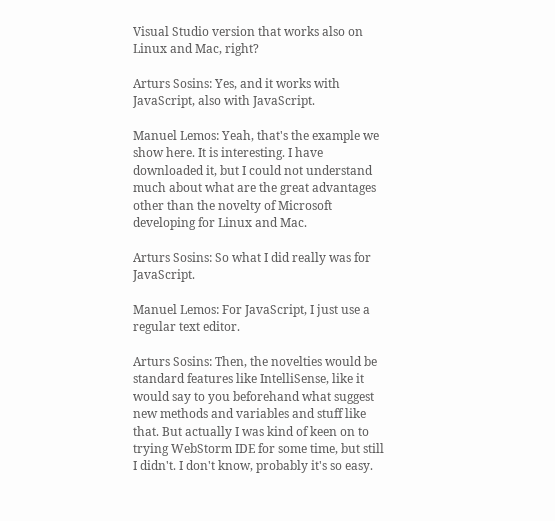Visual Studio version that works also on Linux and Mac, right?

Arturs Sosins: Yes, and it works with JavaScript, also with JavaScript.

Manuel Lemos: Yeah, that's the example we show here. It is interesting. I have downloaded it, but I could not understand much about what are the great advantages other than the novelty of Microsoft developing for Linux and Mac.

Arturs Sosins: So what I did really was for JavaScript.

Manuel Lemos: For JavaScript, I just use a regular text editor.

Arturs Sosins: Then, the novelties would be standard features like IntelliSense, like it would say to you beforehand what suggest new methods and variables and stuff like that. But actually I was kind of keen on to trying WebStorm IDE for some time, but still I didn't. I don't know, probably it's so easy.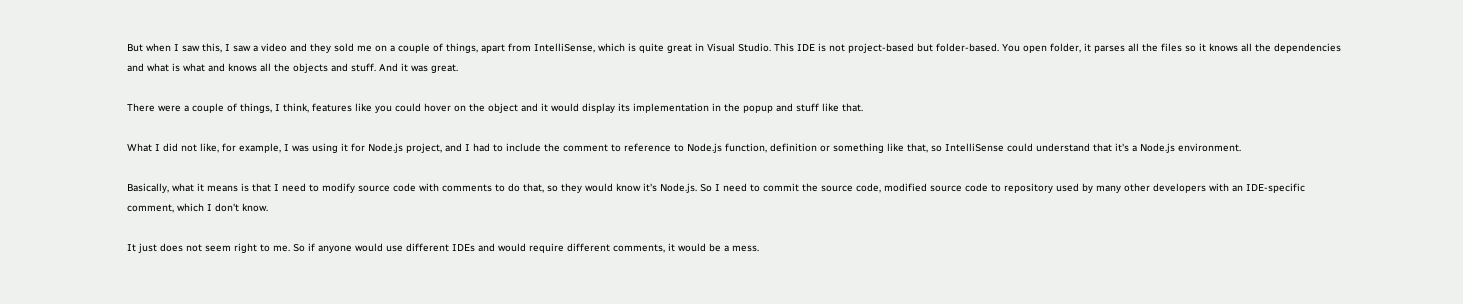But when I saw this, I saw a video and they sold me on a couple of things, apart from IntelliSense, which is quite great in Visual Studio. This IDE is not project-based but folder-based. You open folder, it parses all the files so it knows all the dependencies and what is what and knows all the objects and stuff. And it was great.

There were a couple of things, I think, features like you could hover on the object and it would display its implementation in the popup and stuff like that.

What I did not like, for example, I was using it for Node.js project, and I had to include the comment to reference to Node.js function, definition or something like that, so IntelliSense could understand that it's a Node.js environment.

Basically, what it means is that I need to modify source code with comments to do that, so they would know it's Node.js. So I need to commit the source code, modified source code to repository used by many other developers with an IDE-specific comment, which I don't know.

It just does not seem right to me. So if anyone would use different IDEs and would require different comments, it would be a mess.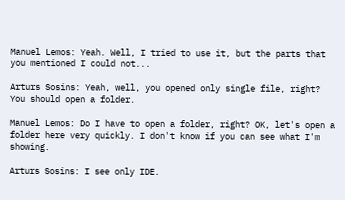Manuel Lemos: Yeah. Well, I tried to use it, but the parts that you mentioned I could not...

Arturs Sosins: Yeah, well, you opened only single file, right? You should open a folder.

Manuel Lemos: Do I have to open a folder, right? OK, let's open a folder here very quickly. I don't know if you can see what I'm showing.

Arturs Sosins: I see only IDE.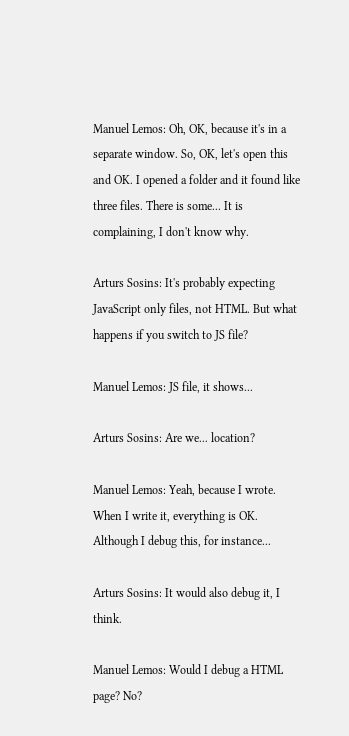Manuel Lemos: Oh, OK, because it's in a separate window. So, OK, let's open this and OK. I opened a folder and it found like three files. There is some... It is complaining, I don't know why.

Arturs Sosins: It's probably expecting JavaScript only files, not HTML. But what happens if you switch to JS file?

Manuel Lemos: JS file, it shows...

Arturs Sosins: Are we... location?

Manuel Lemos: Yeah, because I wrote. When I write it, everything is OK. Although I debug this, for instance...

Arturs Sosins: It would also debug it, I think.

Manuel Lemos: Would I debug a HTML page? No?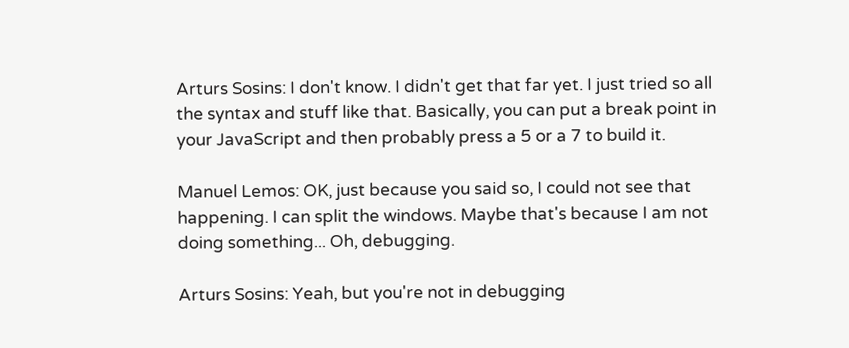Arturs Sosins: I don't know. I didn't get that far yet. I just tried so all the syntax and stuff like that. Basically, you can put a break point in your JavaScript and then probably press a 5 or a 7 to build it.

Manuel Lemos: OK, just because you said so, I could not see that happening. I can split the windows. Maybe that's because I am not doing something... Oh, debugging.

Arturs Sosins: Yeah, but you're not in debugging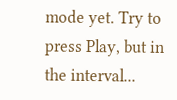mode yet. Try to press Play, but in the interval...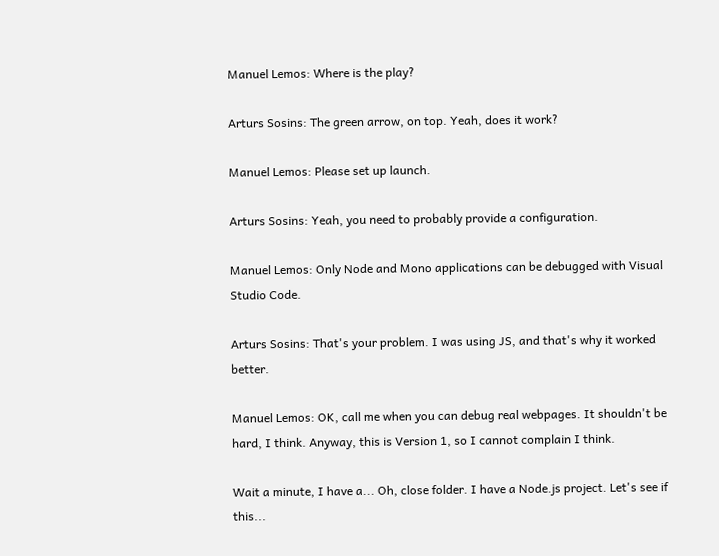Manuel Lemos: Where is the play?

Arturs Sosins: The green arrow, on top. Yeah, does it work?

Manuel Lemos: Please set up launch.

Arturs Sosins: Yeah, you need to probably provide a configuration.

Manuel Lemos: Only Node and Mono applications can be debugged with Visual Studio Code.

Arturs Sosins: That's your problem. I was using JS, and that's why it worked better.

Manuel Lemos: OK, call me when you can debug real webpages. It shouldn't be hard, I think. Anyway, this is Version 1, so I cannot complain I think.

Wait a minute, I have a... Oh, close folder. I have a Node.js project. Let's see if this...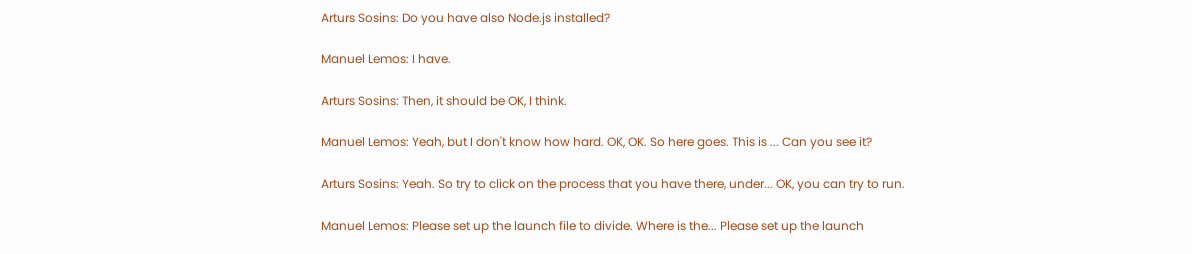Arturs Sosins: Do you have also Node.js installed?

Manuel Lemos: I have.

Arturs Sosins: Then, it should be OK, I think.

Manuel Lemos: Yeah, but I don't know how hard. OK, OK. So here goes. This is ... Can you see it?

Arturs Sosins: Yeah. So try to click on the process that you have there, under... OK, you can try to run.

Manuel Lemos: Please set up the launch file to divide. Where is the... Please set up the launch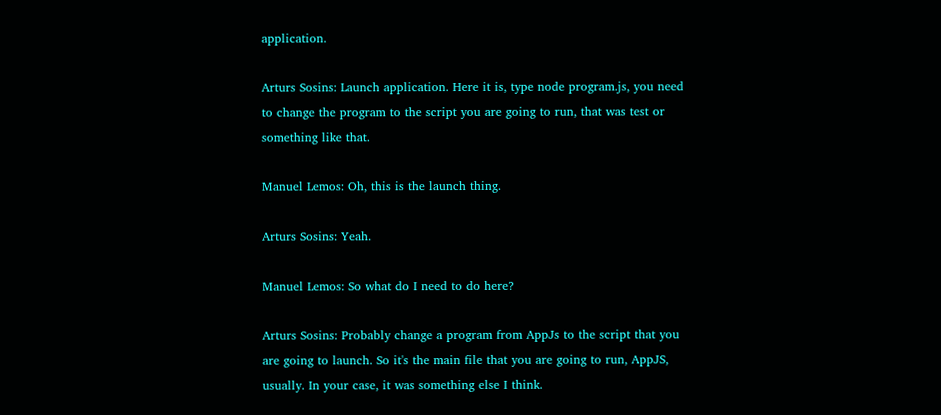application.

Arturs Sosins: Launch application. Here it is, type node program.js, you need to change the program to the script you are going to run, that was test or something like that.

Manuel Lemos: Oh, this is the launch thing.

Arturs Sosins: Yeah.

Manuel Lemos: So what do I need to do here?

Arturs Sosins: Probably change a program from AppJs to the script that you are going to launch. So it's the main file that you are going to run, AppJS, usually. In your case, it was something else I think.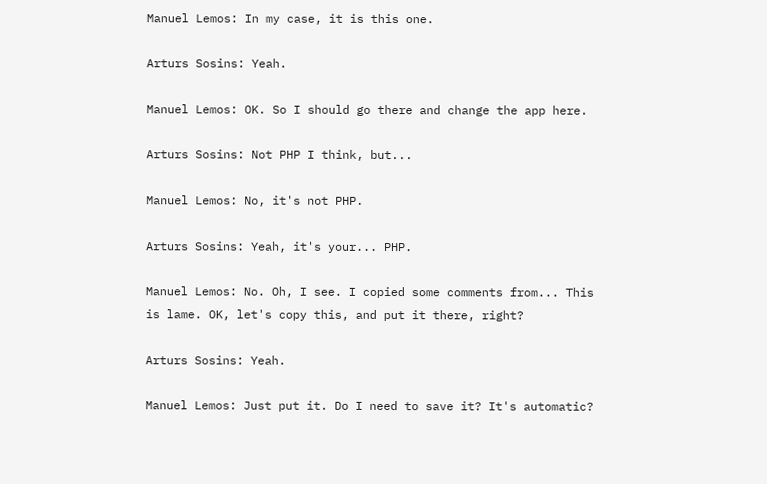Manuel Lemos: In my case, it is this one.

Arturs Sosins: Yeah.

Manuel Lemos: OK. So I should go there and change the app here.

Arturs Sosins: Not PHP I think, but...

Manuel Lemos: No, it's not PHP.

Arturs Sosins: Yeah, it's your... PHP.

Manuel Lemos: No. Oh, I see. I copied some comments from... This is lame. OK, let's copy this, and put it there, right?

Arturs Sosins: Yeah.

Manuel Lemos: Just put it. Do I need to save it? It's automatic?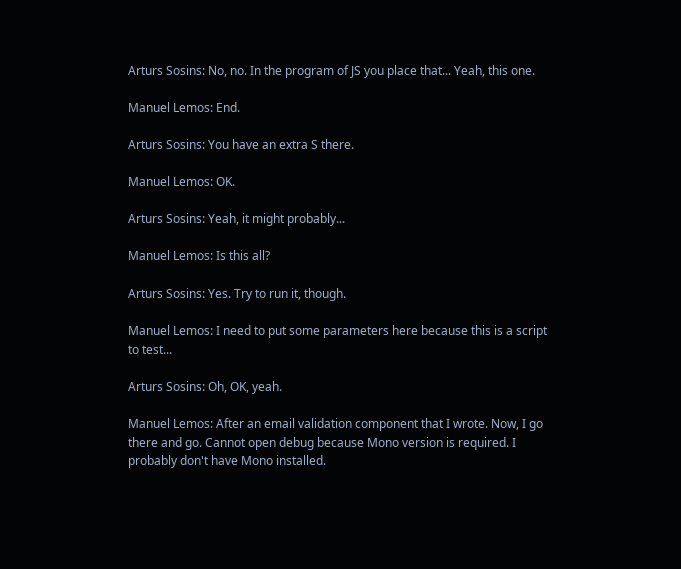Arturs Sosins: No, no. In the program of JS you place that... Yeah, this one.

Manuel Lemos: End.

Arturs Sosins: You have an extra S there.

Manuel Lemos: OK.

Arturs Sosins: Yeah, it might probably...

Manuel Lemos: Is this all?

Arturs Sosins: Yes. Try to run it, though.

Manuel Lemos: I need to put some parameters here because this is a script to test...

Arturs Sosins: Oh, OK, yeah.

Manuel Lemos: After an email validation component that I wrote. Now, I go there and go. Cannot open debug because Mono version is required. I probably don't have Mono installed.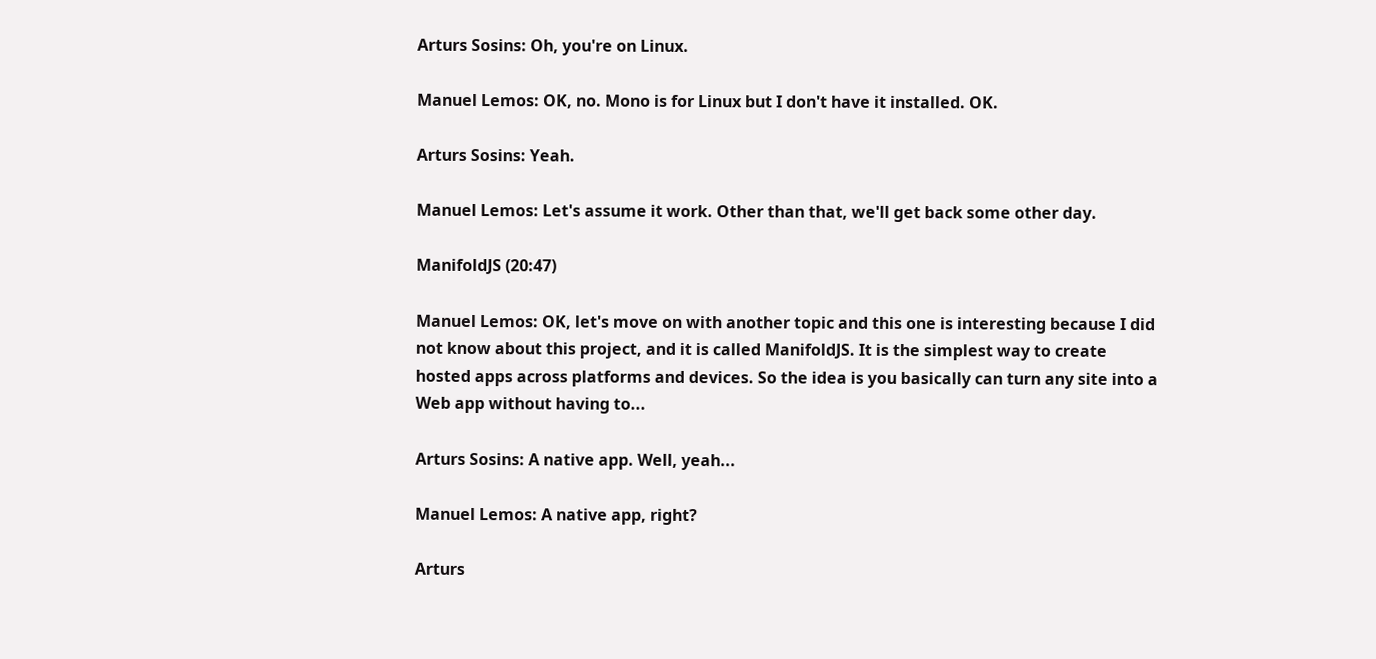Arturs Sosins: Oh, you're on Linux.

Manuel Lemos: OK, no. Mono is for Linux but I don't have it installed. OK.

Arturs Sosins: Yeah.

Manuel Lemos: Let's assume it work. Other than that, we'll get back some other day.

ManifoldJS (20:47)

Manuel Lemos: OK, let's move on with another topic and this one is interesting because I did not know about this project, and it is called ManifoldJS. It is the simplest way to create hosted apps across platforms and devices. So the idea is you basically can turn any site into a Web app without having to...

Arturs Sosins: A native app. Well, yeah...

Manuel Lemos: A native app, right?

Arturs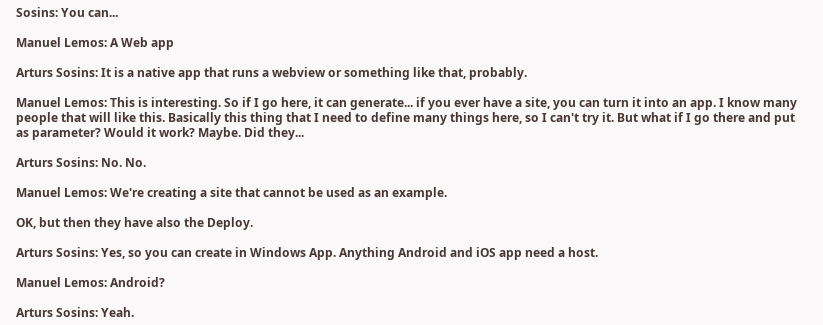Sosins: You can...

Manuel Lemos: A Web app

Arturs Sosins: It is a native app that runs a webview or something like that, probably.

Manuel Lemos: This is interesting. So if I go here, it can generate... if you ever have a site, you can turn it into an app. I know many people that will like this. Basically this thing that I need to define many things here, so I can't try it. But what if I go there and put as parameter? Would it work? Maybe. Did they...

Arturs Sosins: No. No.

Manuel Lemos: We're creating a site that cannot be used as an example.

OK, but then they have also the Deploy.

Arturs Sosins: Yes, so you can create in Windows App. Anything Android and iOS app need a host.

Manuel Lemos: Android?

Arturs Sosins: Yeah.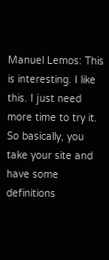Manuel Lemos: This is interesting. I like this. I just need more time to try it. So basically, you take your site and have some definitions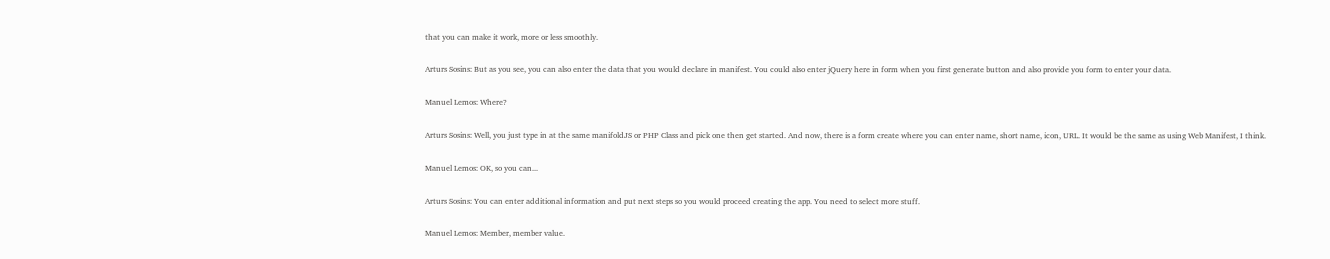that you can make it work, more or less smoothly.

Arturs Sosins: But as you see, you can also enter the data that you would declare in manifest. You could also enter jQuery here in form when you first generate button and also provide you form to enter your data.

Manuel Lemos: Where?

Arturs Sosins: Well, you just type in at the same manifoldJS or PHP Class and pick one then get started. And now, there is a form create where you can enter name, short name, icon, URL. It would be the same as using Web Manifest, I think.

Manuel Lemos: OK, so you can...

Arturs Sosins: You can enter additional information and put next steps so you would proceed creating the app. You need to select more stuff.

Manuel Lemos: Member, member value.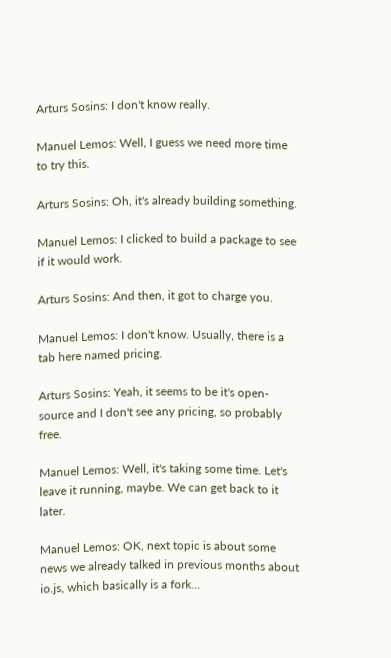Arturs Sosins: I don't know really.

Manuel Lemos: Well, I guess we need more time to try this.

Arturs Sosins: Oh, it's already building something.

Manuel Lemos: I clicked to build a package to see if it would work.

Arturs Sosins: And then, it got to charge you.

Manuel Lemos: I don't know. Usually, there is a tab here named pricing.

Arturs Sosins: Yeah, it seems to be it's open-source and I don't see any pricing, so probably free.

Manuel Lemos: Well, it's taking some time. Let's leave it running, maybe. We can get back to it later.

Manuel Lemos: OK, next topic is about some news we already talked in previous months about io.js, which basically is a fork...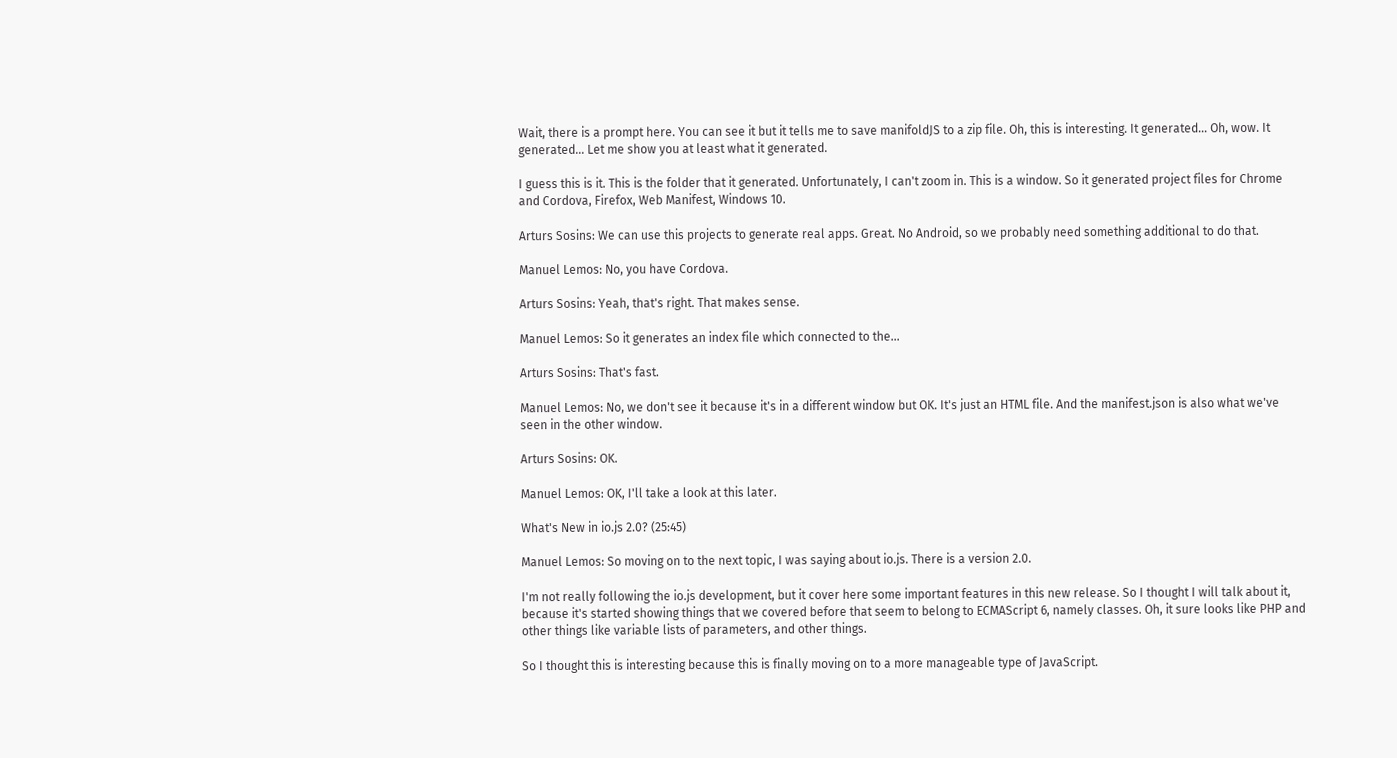Wait, there is a prompt here. You can see it but it tells me to save manifoldJS to a zip file. Oh, this is interesting. It generated... Oh, wow. It generated... Let me show you at least what it generated.

I guess this is it. This is the folder that it generated. Unfortunately, I can't zoom in. This is a window. So it generated project files for Chrome and Cordova, Firefox, Web Manifest, Windows 10.

Arturs Sosins: We can use this projects to generate real apps. Great. No Android, so we probably need something additional to do that.

Manuel Lemos: No, you have Cordova.

Arturs Sosins: Yeah, that's right. That makes sense.

Manuel Lemos: So it generates an index file which connected to the...

Arturs Sosins: That's fast.

Manuel Lemos: No, we don't see it because it's in a different window but OK. It's just an HTML file. And the manifest.json is also what we've seen in the other window.

Arturs Sosins: OK.

Manuel Lemos: OK, I'll take a look at this later.

What's New in io.js 2.0? (25:45)

Manuel Lemos: So moving on to the next topic, I was saying about io.js. There is a version 2.0.

I'm not really following the io.js development, but it cover here some important features in this new release. So I thought I will talk about it, because it's started showing things that we covered before that seem to belong to ECMAScript 6, namely classes. Oh, it sure looks like PHP and other things like variable lists of parameters, and other things.

So I thought this is interesting because this is finally moving on to a more manageable type of JavaScript.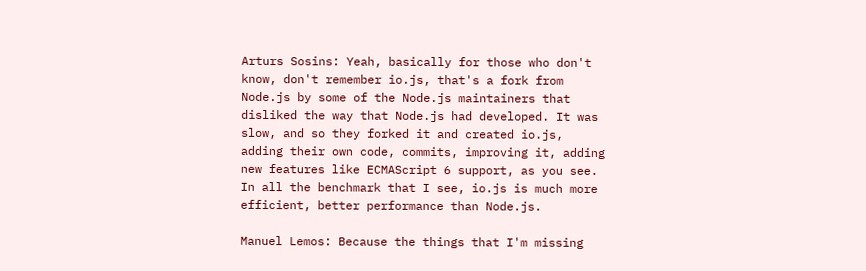Arturs Sosins: Yeah, basically for those who don't know, don't remember io.js, that's a fork from Node.js by some of the Node.js maintainers that disliked the way that Node.js had developed. It was slow, and so they forked it and created io.js, adding their own code, commits, improving it, adding new features like ECMAScript 6 support, as you see. In all the benchmark that I see, io.js is much more efficient, better performance than Node.js.

Manuel Lemos: Because the things that I'm missing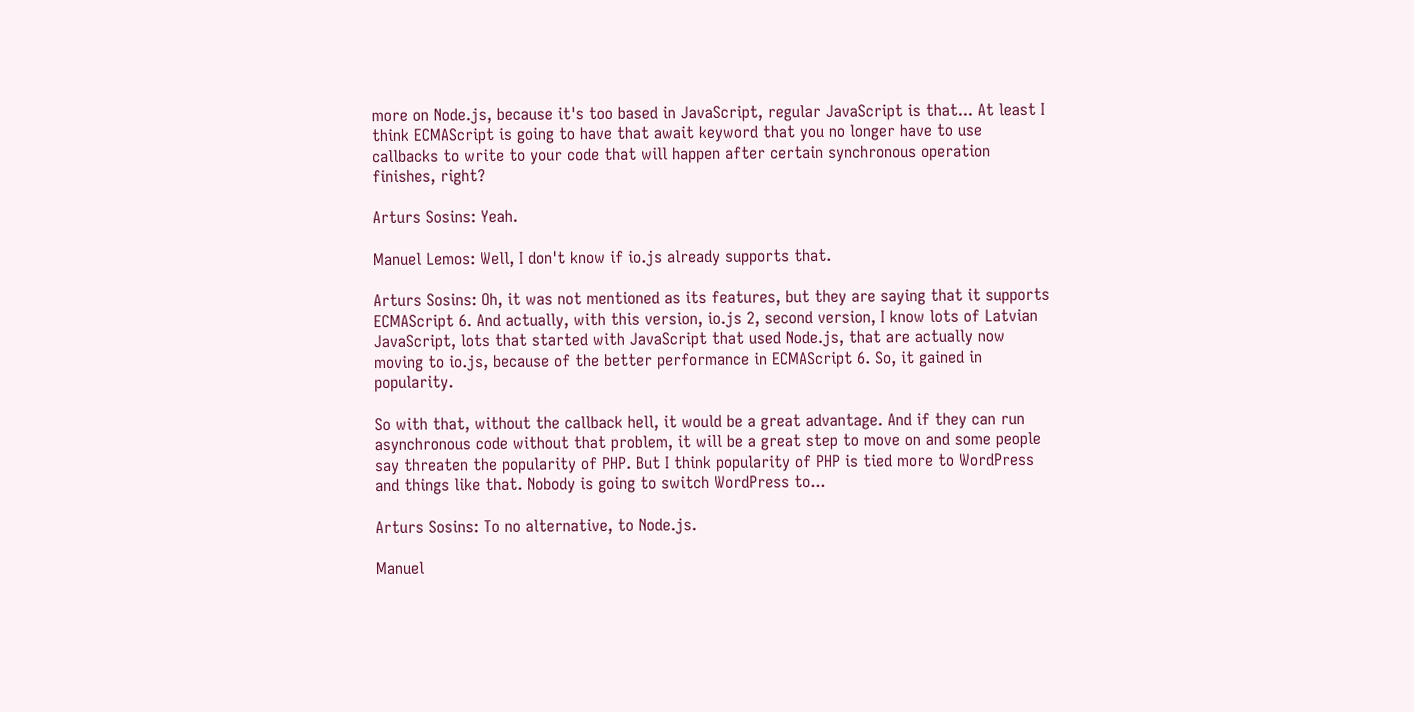more on Node.js, because it's too based in JavaScript, regular JavaScript is that... At least I think ECMAScript is going to have that await keyword that you no longer have to use callbacks to write to your code that will happen after certain synchronous operation finishes, right?

Arturs Sosins: Yeah.

Manuel Lemos: Well, I don't know if io.js already supports that.

Arturs Sosins: Oh, it was not mentioned as its features, but they are saying that it supports ECMAScript 6. And actually, with this version, io.js 2, second version, I know lots of Latvian JavaScript, lots that started with JavaScript that used Node.js, that are actually now moving to io.js, because of the better performance in ECMAScript 6. So, it gained in popularity.

So with that, without the callback hell, it would be a great advantage. And if they can run asynchronous code without that problem, it will be a great step to move on and some people say threaten the popularity of PHP. But I think popularity of PHP is tied more to WordPress and things like that. Nobody is going to switch WordPress to...

Arturs Sosins: To no alternative, to Node.js.

Manuel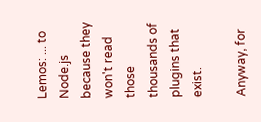Lemos: ... to Node.js because they won't read those thousands of plugins that exist.

Anyway, for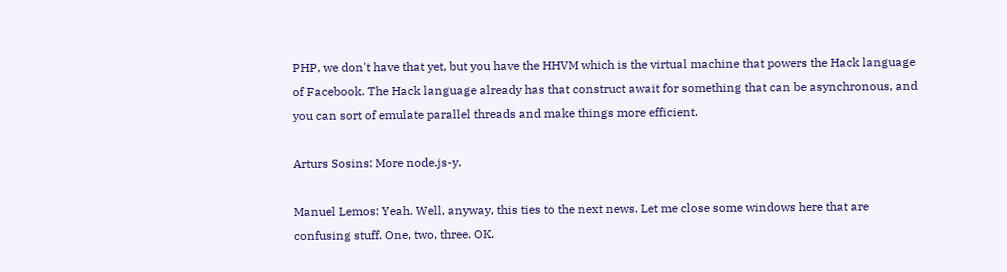PHP, we don't have that yet, but you have the HHVM which is the virtual machine that powers the Hack language of Facebook. The Hack language already has that construct await for something that can be asynchronous, and you can sort of emulate parallel threads and make things more efficient.

Arturs Sosins: More node.js-y.

Manuel Lemos: Yeah. Well, anyway, this ties to the next news. Let me close some windows here that are confusing stuff. One, two, three. OK.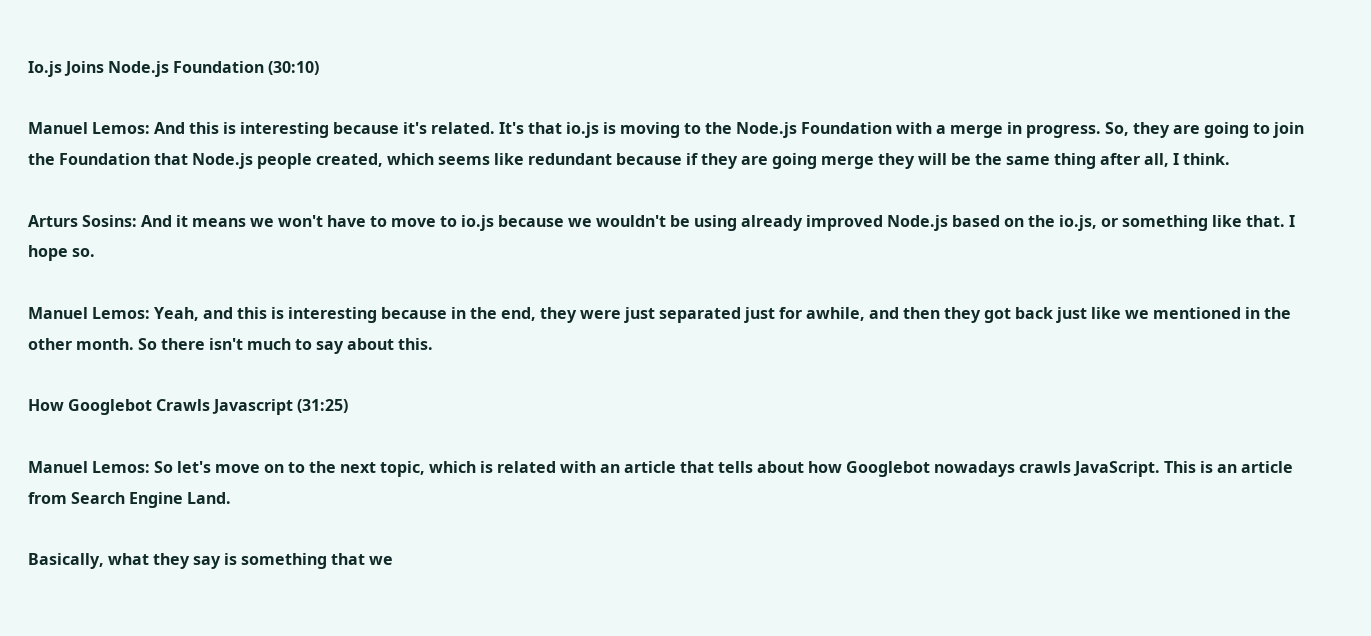Io.js Joins Node.js Foundation (30:10)

Manuel Lemos: And this is interesting because it's related. It's that io.js is moving to the Node.js Foundation with a merge in progress. So, they are going to join the Foundation that Node.js people created, which seems like redundant because if they are going merge they will be the same thing after all, I think.

Arturs Sosins: And it means we won't have to move to io.js because we wouldn't be using already improved Node.js based on the io.js, or something like that. I hope so.

Manuel Lemos: Yeah, and this is interesting because in the end, they were just separated just for awhile, and then they got back just like we mentioned in the other month. So there isn't much to say about this.

How Googlebot Crawls Javascript (31:25)

Manuel Lemos: So let's move on to the next topic, which is related with an article that tells about how Googlebot nowadays crawls JavaScript. This is an article from Search Engine Land.

Basically, what they say is something that we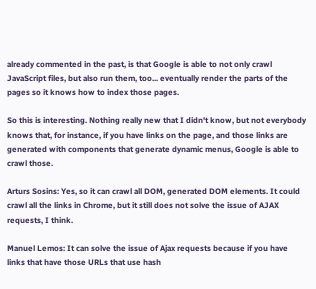already commented in the past, is that Google is able to not only crawl JavaScript files, but also run them, too... eventually render the parts of the pages so it knows how to index those pages.

So this is interesting. Nothing really new that I didn't know, but not everybody knows that, for instance, if you have links on the page, and those links are generated with components that generate dynamic menus, Google is able to crawl those.

Arturs Sosins: Yes, so it can crawl all DOM, generated DOM elements. It could crawl all the links in Chrome, but it still does not solve the issue of AJAX requests, I think.

Manuel Lemos: It can solve the issue of Ajax requests because if you have links that have those URLs that use hash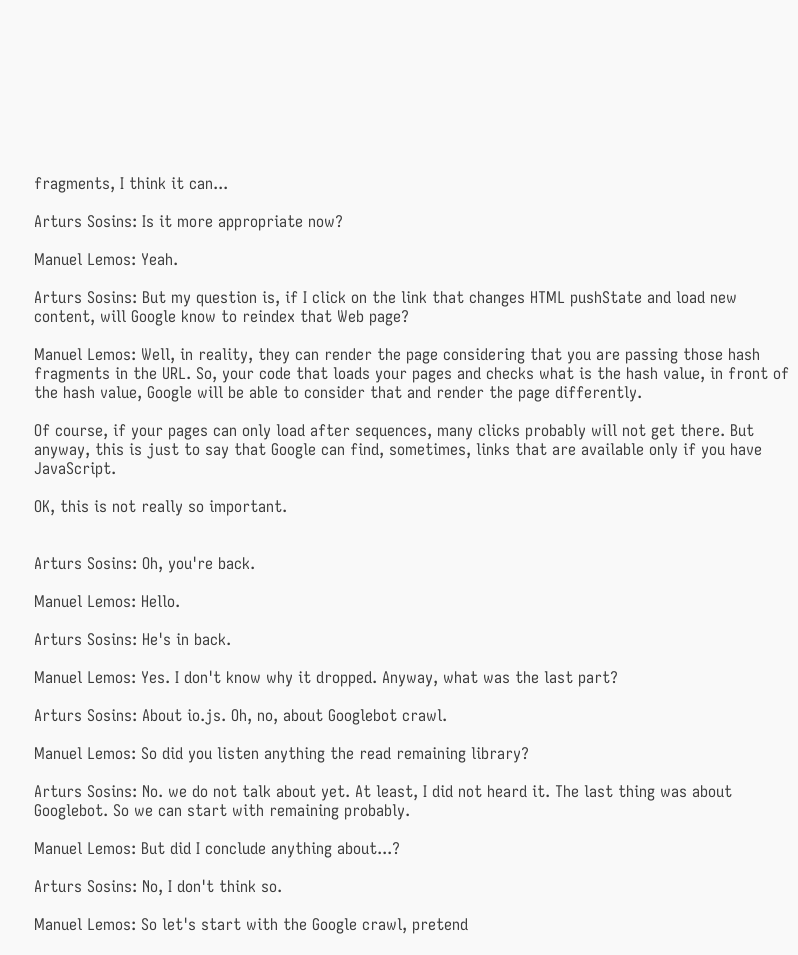fragments, I think it can...

Arturs Sosins: Is it more appropriate now?

Manuel Lemos: Yeah.

Arturs Sosins: But my question is, if I click on the link that changes HTML pushState and load new content, will Google know to reindex that Web page?

Manuel Lemos: Well, in reality, they can render the page considering that you are passing those hash fragments in the URL. So, your code that loads your pages and checks what is the hash value, in front of the hash value, Google will be able to consider that and render the page differently.

Of course, if your pages can only load after sequences, many clicks probably will not get there. But anyway, this is just to say that Google can find, sometimes, links that are available only if you have JavaScript.

OK, this is not really so important.


Arturs Sosins: Oh, you're back.

Manuel Lemos: Hello.

Arturs Sosins: He's in back.

Manuel Lemos: Yes. I don't know why it dropped. Anyway, what was the last part?

Arturs Sosins: About io.js. Oh, no, about Googlebot crawl.

Manuel Lemos: So did you listen anything the read remaining library?

Arturs Sosins: No. we do not talk about yet. At least, I did not heard it. The last thing was about Googlebot. So we can start with remaining probably.

Manuel Lemos: But did I conclude anything about...?

Arturs Sosins: No, I don't think so.

Manuel Lemos: So let's start with the Google crawl, pretend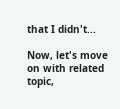that I didn't...

Now, let's move on with related topic,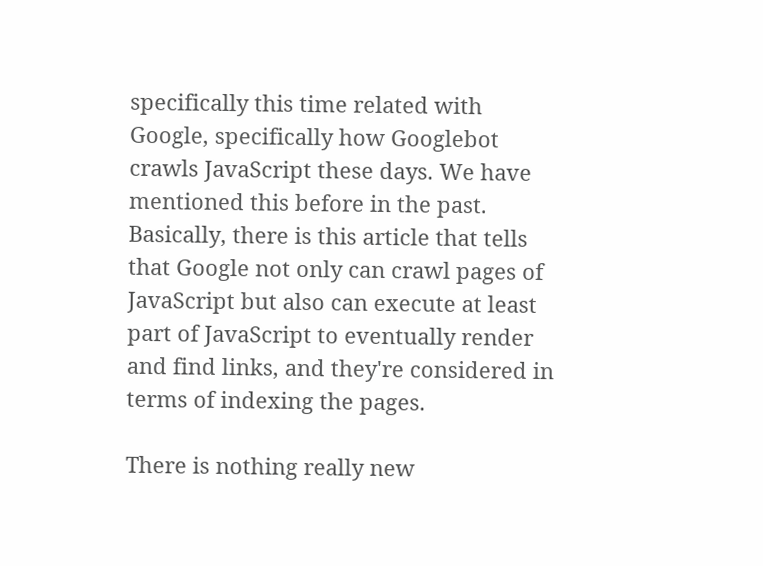specifically this time related with Google, specifically how Googlebot crawls JavaScript these days. We have mentioned this before in the past. Basically, there is this article that tells that Google not only can crawl pages of JavaScript but also can execute at least part of JavaScript to eventually render and find links, and they're considered in terms of indexing the pages.

There is nothing really new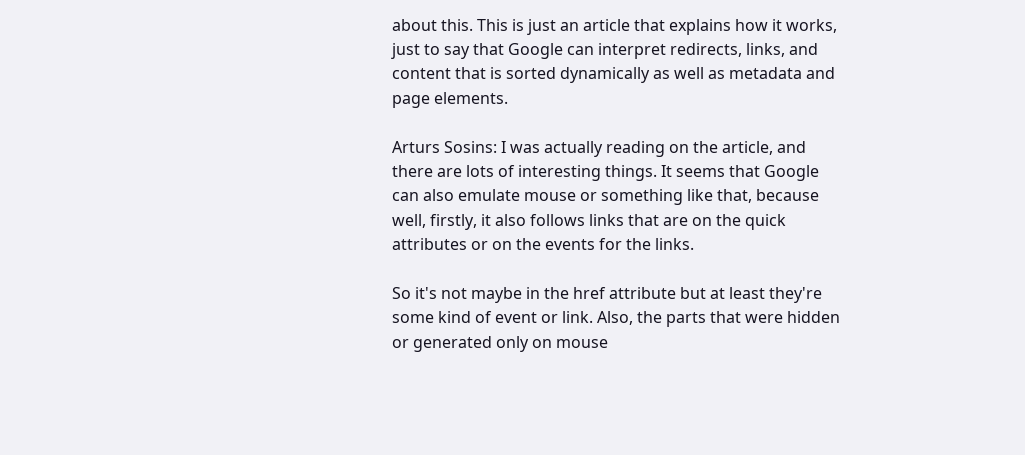about this. This is just an article that explains how it works, just to say that Google can interpret redirects, links, and content that is sorted dynamically as well as metadata and page elements.

Arturs Sosins: I was actually reading on the article, and there are lots of interesting things. It seems that Google can also emulate mouse or something like that, because well, firstly, it also follows links that are on the quick attributes or on the events for the links.

So it's not maybe in the href attribute but at least they're some kind of event or link. Also, the parts that were hidden or generated only on mouse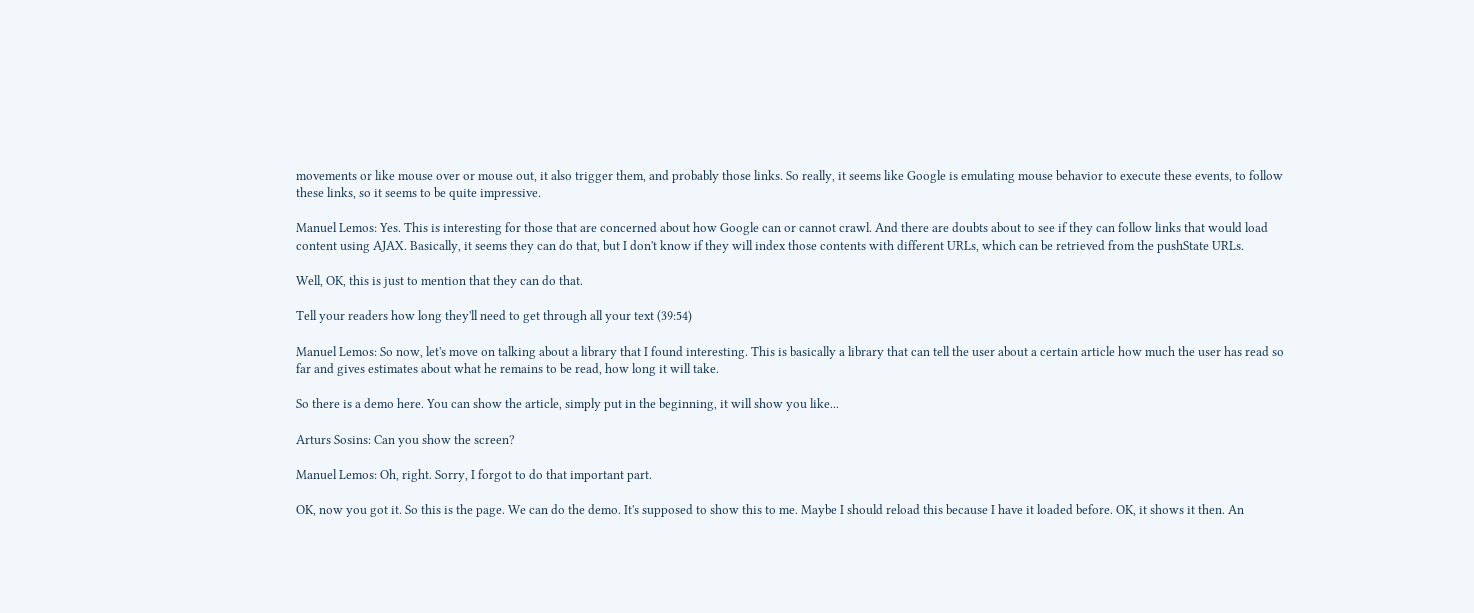movements or like mouse over or mouse out, it also trigger them, and probably those links. So really, it seems like Google is emulating mouse behavior to execute these events, to follow these links, so it seems to be quite impressive.

Manuel Lemos: Yes. This is interesting for those that are concerned about how Google can or cannot crawl. And there are doubts about to see if they can follow links that would load content using AJAX. Basically, it seems they can do that, but I don't know if they will index those contents with different URLs, which can be retrieved from the pushState URLs.

Well, OK, this is just to mention that they can do that.

Tell your readers how long they'll need to get through all your text (39:54)

Manuel Lemos: So now, let's move on talking about a library that I found interesting. This is basically a library that can tell the user about a certain article how much the user has read so far and gives estimates about what he remains to be read, how long it will take.

So there is a demo here. You can show the article, simply put in the beginning, it will show you like...

Arturs Sosins: Can you show the screen?

Manuel Lemos: Oh, right. Sorry, I forgot to do that important part.

OK, now you got it. So this is the page. We can do the demo. It's supposed to show this to me. Maybe I should reload this because I have it loaded before. OK, it shows it then. An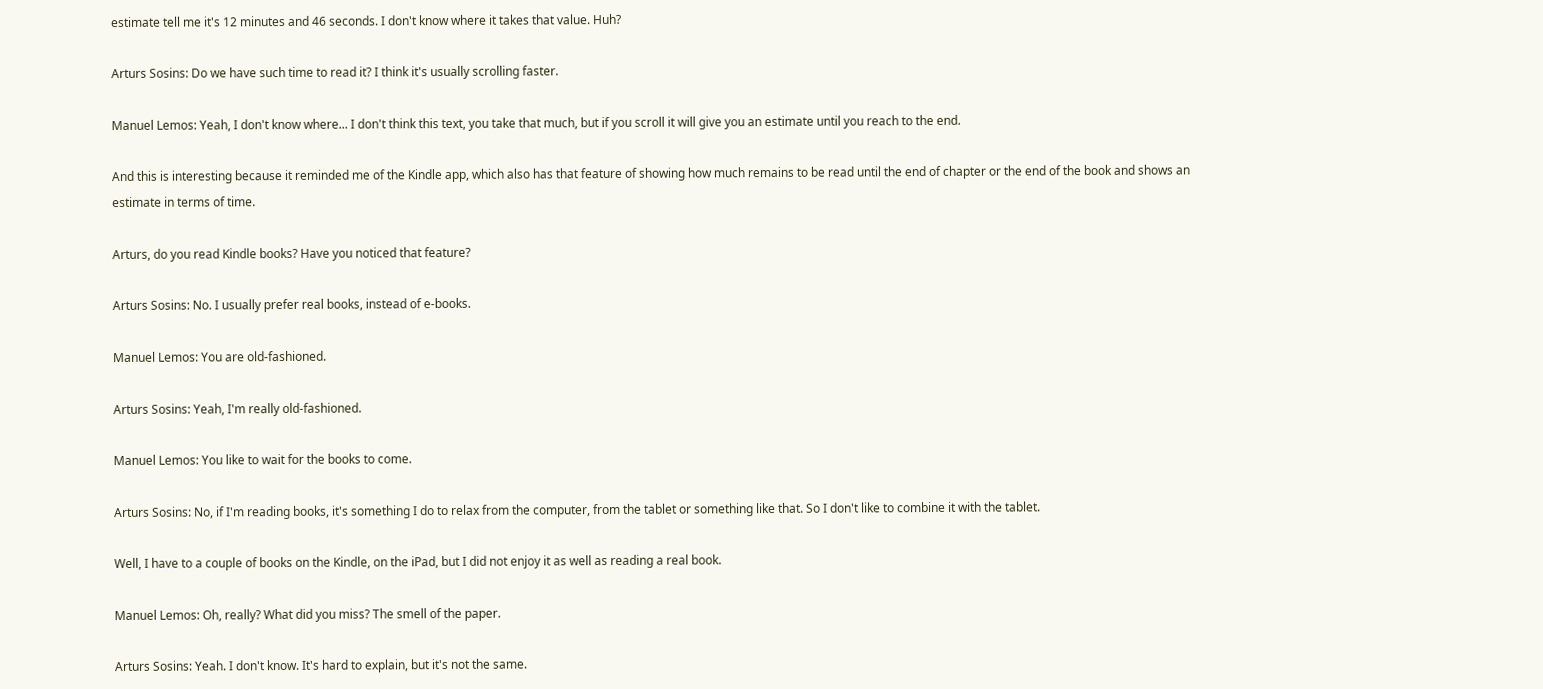estimate tell me it's 12 minutes and 46 seconds. I don't know where it takes that value. Huh?

Arturs Sosins: Do we have such time to read it? I think it's usually scrolling faster.

Manuel Lemos: Yeah, I don't know where... I don't think this text, you take that much, but if you scroll it will give you an estimate until you reach to the end.

And this is interesting because it reminded me of the Kindle app, which also has that feature of showing how much remains to be read until the end of chapter or the end of the book and shows an estimate in terms of time.

Arturs, do you read Kindle books? Have you noticed that feature?

Arturs Sosins: No. I usually prefer real books, instead of e-books.

Manuel Lemos: You are old-fashioned.

Arturs Sosins: Yeah, I'm really old-fashioned.

Manuel Lemos: You like to wait for the books to come.

Arturs Sosins: No, if I'm reading books, it's something I do to relax from the computer, from the tablet or something like that. So I don't like to combine it with the tablet.

Well, I have to a couple of books on the Kindle, on the iPad, but I did not enjoy it as well as reading a real book.

Manuel Lemos: Oh, really? What did you miss? The smell of the paper.

Arturs Sosins: Yeah. I don't know. It's hard to explain, but it's not the same.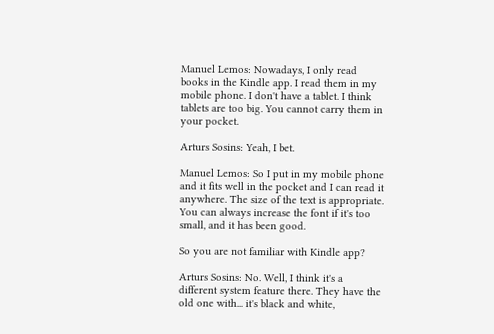Manuel Lemos: Nowadays, I only read books in the Kindle app. I read them in my mobile phone. I don't have a tablet. I think tablets are too big. You cannot carry them in your pocket.

Arturs Sosins: Yeah, I bet.

Manuel Lemos: So I put in my mobile phone and it fits well in the pocket and I can read it anywhere. The size of the text is appropriate. You can always increase the font if it's too small, and it has been good.

So you are not familiar with Kindle app?

Arturs Sosins: No. Well, I think it's a different system feature there. They have the old one with... it's black and white,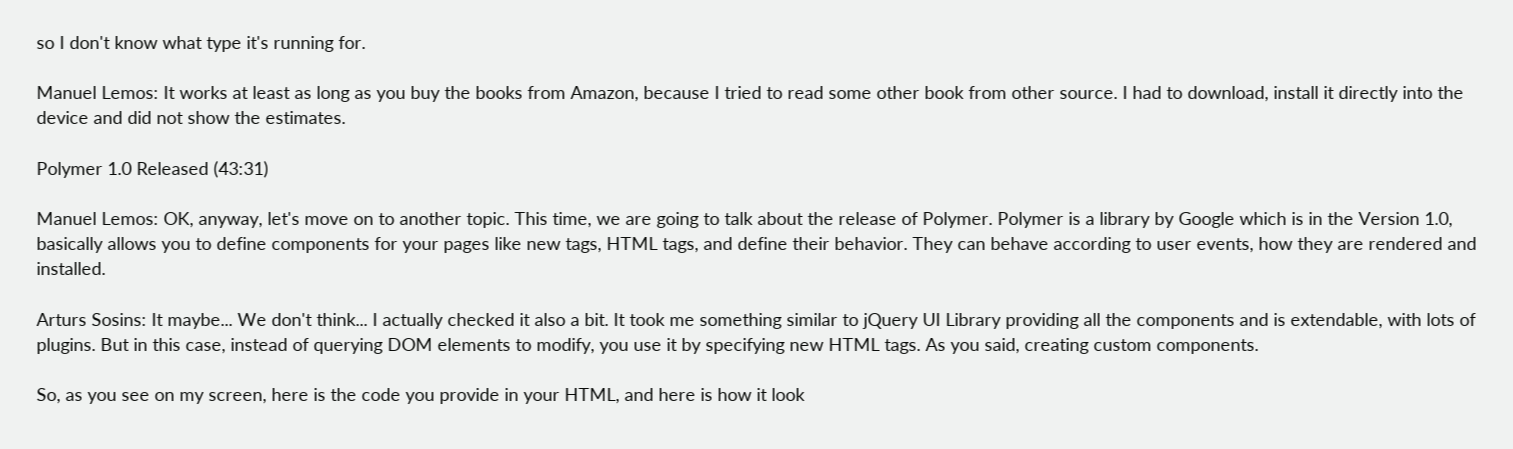so I don't know what type it's running for.

Manuel Lemos: It works at least as long as you buy the books from Amazon, because I tried to read some other book from other source. I had to download, install it directly into the device and did not show the estimates.

Polymer 1.0 Released (43:31)

Manuel Lemos: OK, anyway, let's move on to another topic. This time, we are going to talk about the release of Polymer. Polymer is a library by Google which is in the Version 1.0, basically allows you to define components for your pages like new tags, HTML tags, and define their behavior. They can behave according to user events, how they are rendered and installed.

Arturs Sosins: It maybe... We don't think... I actually checked it also a bit. It took me something similar to jQuery UI Library providing all the components and is extendable, with lots of plugins. But in this case, instead of querying DOM elements to modify, you use it by specifying new HTML tags. As you said, creating custom components.

So, as you see on my screen, here is the code you provide in your HTML, and here is how it look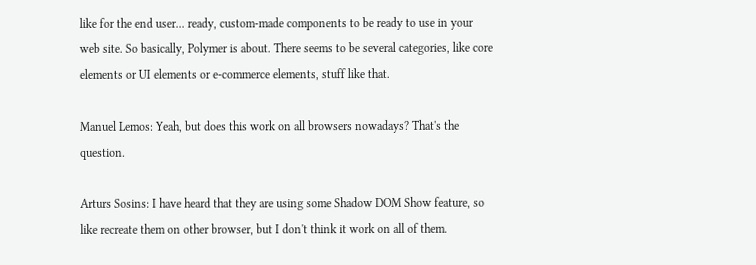like for the end user... ready, custom-made components to be ready to use in your web site. So basically, Polymer is about. There seems to be several categories, like core elements or UI elements or e-commerce elements, stuff like that.

Manuel Lemos: Yeah, but does this work on all browsers nowadays? That's the question.

Arturs Sosins: I have heard that they are using some Shadow DOM Show feature, so like recreate them on other browser, but I don't think it work on all of them.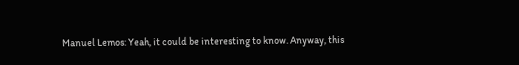Manuel Lemos: Yeah, it could be interesting to know. Anyway, this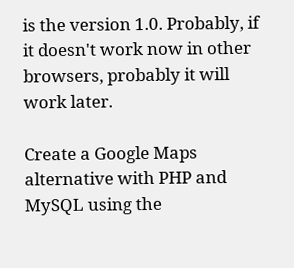is the version 1.0. Probably, if it doesn't work now in other browsers, probably it will work later.

Create a Google Maps alternative with PHP and MySQL using the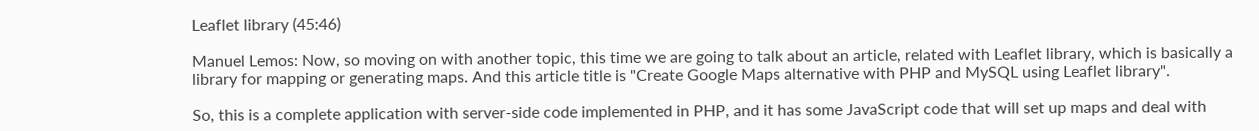Leaflet library (45:46)

Manuel Lemos: Now, so moving on with another topic, this time we are going to talk about an article, related with Leaflet library, which is basically a library for mapping or generating maps. And this article title is "Create Google Maps alternative with PHP and MySQL using Leaflet library".

So, this is a complete application with server-side code implemented in PHP, and it has some JavaScript code that will set up maps and deal with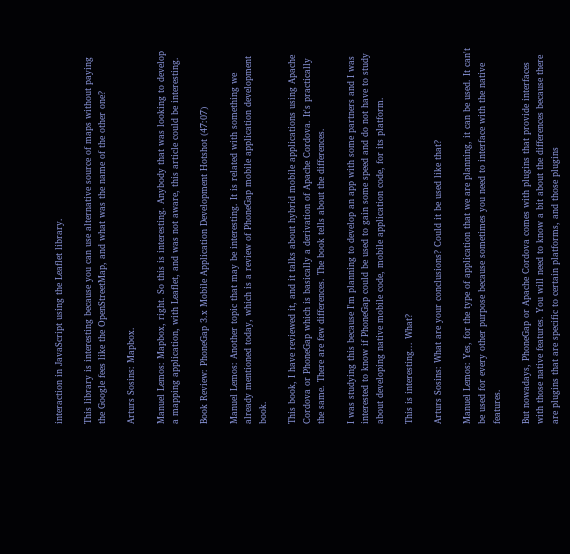interaction in JavaScript using the Leaflet library.

This library is interesting because you can use alternative source of maps without paying the Google fees like the OpenStreetMap, and what was the name of the other one?

Arturs Sosins: Mapbox.

Manuel Lemos: Mapbox, right. So this is interesting. Anybody that was looking to develop a mapping application, with Leaflet, and was not aware, this article could be interesting.

Book Review: PhoneGap 3.x Mobile Application Development Hotshot (47:07)

Manuel Lemos: Another topic that may be interesting. It is related with something we already mentioned today, which is a review of PhoneGap mobile application development book.

This book, I have reviewed it, and it talks about hybrid mobile applications using Apache Cordova or PhoneGap which is basically a derivation of Apache Cordova. It's practically the same. There are few differences. The book tells about the differences.

I was studying this because I'm planning to develop an app with some partners and I was interested to know if PhoneGap could be used to gain some speed and do not have to study about developing native mobile code, mobile application code, for its platform.

This is interesting... What?

Arturs Sosins: What are your conclusions? Could it be used like that?

Manuel Lemos: Yes, for the type of application that we are planning, it can be used. It can't be used for every other purpose because sometimes you need to interface with the native features.

But nowadays, PhoneGap or Apache Cordova comes with plugins that provide interfaces with those native features. You will need to know a bit about the differences because there are plugins that are specific to certain platforms, and those plugins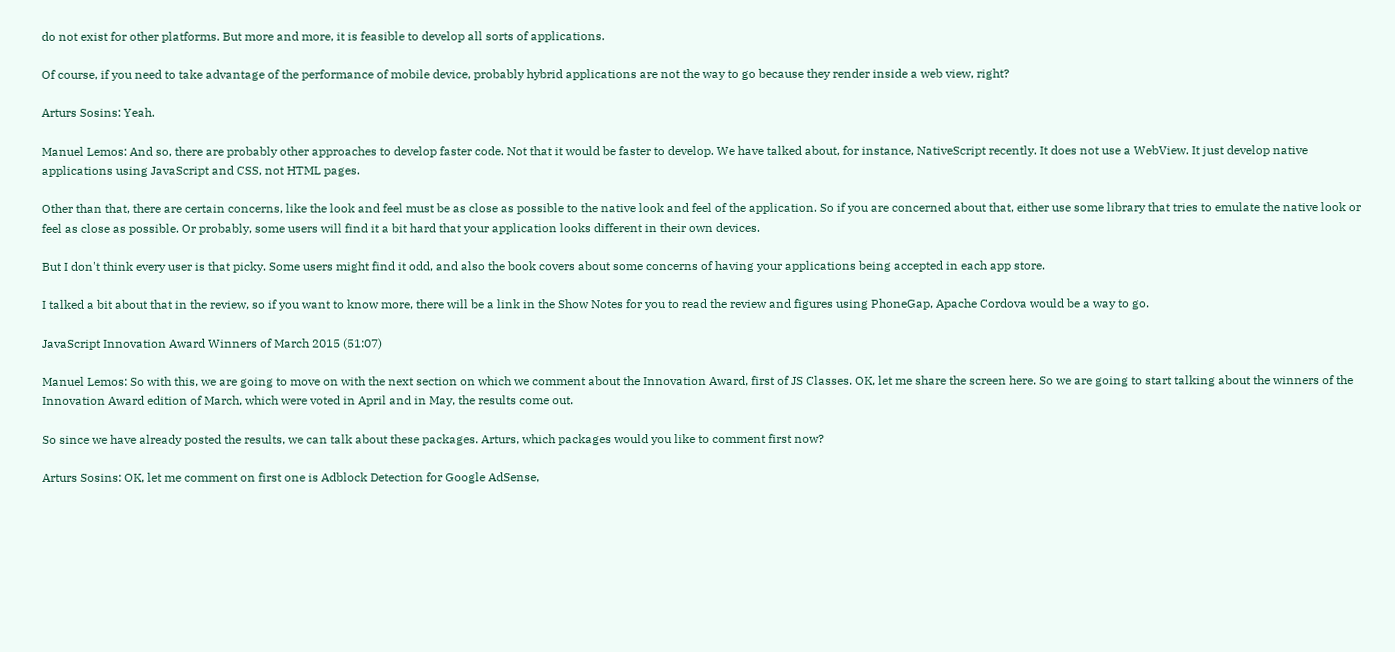do not exist for other platforms. But more and more, it is feasible to develop all sorts of applications.

Of course, if you need to take advantage of the performance of mobile device, probably hybrid applications are not the way to go because they render inside a web view, right?

Arturs Sosins: Yeah.

Manuel Lemos: And so, there are probably other approaches to develop faster code. Not that it would be faster to develop. We have talked about, for instance, NativeScript recently. It does not use a WebView. It just develop native applications using JavaScript and CSS, not HTML pages.

Other than that, there are certain concerns, like the look and feel must be as close as possible to the native look and feel of the application. So if you are concerned about that, either use some library that tries to emulate the native look or feel as close as possible. Or probably, some users will find it a bit hard that your application looks different in their own devices.

But I don't think every user is that picky. Some users might find it odd, and also the book covers about some concerns of having your applications being accepted in each app store.

I talked a bit about that in the review, so if you want to know more, there will be a link in the Show Notes for you to read the review and figures using PhoneGap, Apache Cordova would be a way to go.

JavaScript Innovation Award Winners of March 2015 (51:07)

Manuel Lemos: So with this, we are going to move on with the next section on which we comment about the Innovation Award, first of JS Classes. OK, let me share the screen here. So we are going to start talking about the winners of the Innovation Award edition of March, which were voted in April and in May, the results come out.

So since we have already posted the results, we can talk about these packages. Arturs, which packages would you like to comment first now?

Arturs Sosins: OK, let me comment on first one is Adblock Detection for Google AdSense,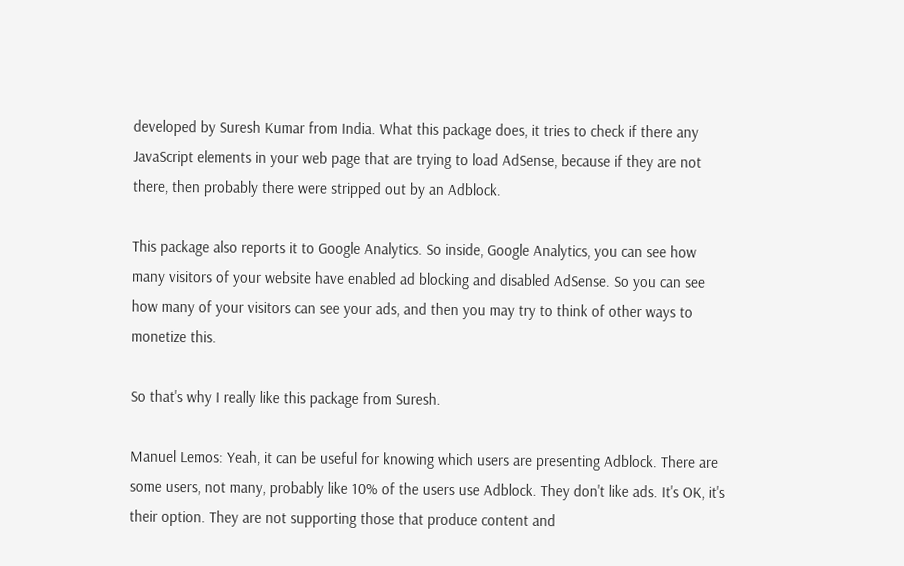developed by Suresh Kumar from India. What this package does, it tries to check if there any JavaScript elements in your web page that are trying to load AdSense, because if they are not there, then probably there were stripped out by an Adblock.

This package also reports it to Google Analytics. So inside, Google Analytics, you can see how many visitors of your website have enabled ad blocking and disabled AdSense. So you can see how many of your visitors can see your ads, and then you may try to think of other ways to monetize this.

So that's why I really like this package from Suresh.

Manuel Lemos: Yeah, it can be useful for knowing which users are presenting Adblock. There are some users, not many, probably like 10% of the users use Adblock. They don't like ads. It's OK, it's their option. They are not supporting those that produce content and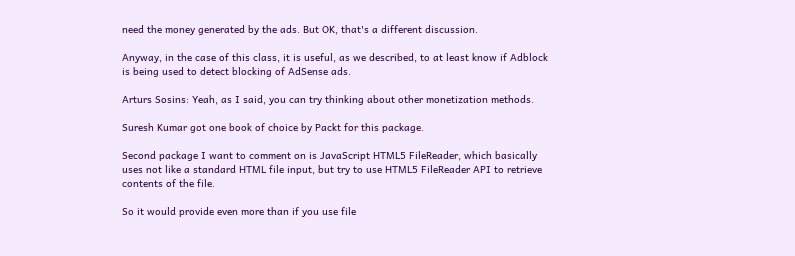need the money generated by the ads. But OK, that's a different discussion.

Anyway, in the case of this class, it is useful, as we described, to at least know if Adblock is being used to detect blocking of AdSense ads.

Arturs Sosins: Yeah, as I said, you can try thinking about other monetization methods.

Suresh Kumar got one book of choice by Packt for this package.

Second package I want to comment on is JavaScript HTML5 FileReader, which basically uses not like a standard HTML file input, but try to use HTML5 FileReader API to retrieve contents of the file.

So it would provide even more than if you use file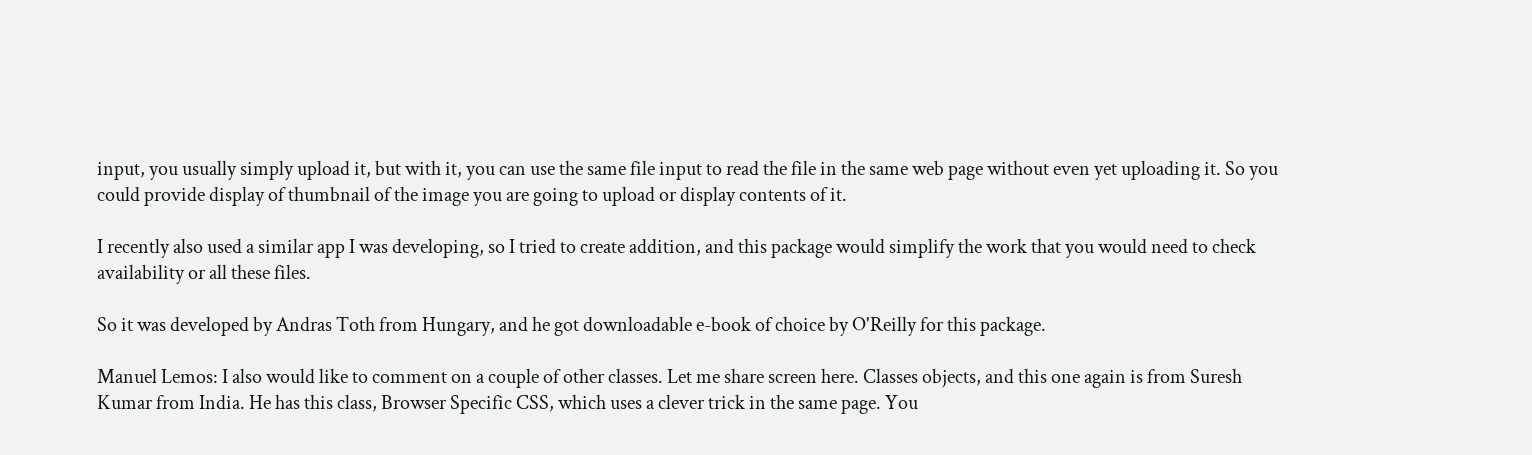input, you usually simply upload it, but with it, you can use the same file input to read the file in the same web page without even yet uploading it. So you could provide display of thumbnail of the image you are going to upload or display contents of it.

I recently also used a similar app I was developing, so I tried to create addition, and this package would simplify the work that you would need to check availability or all these files.

So it was developed by Andras Toth from Hungary, and he got downloadable e-book of choice by O'Reilly for this package.

Manuel Lemos: I also would like to comment on a couple of other classes. Let me share screen here. Classes objects, and this one again is from Suresh Kumar from India. He has this class, Browser Specific CSS, which uses a clever trick in the same page. You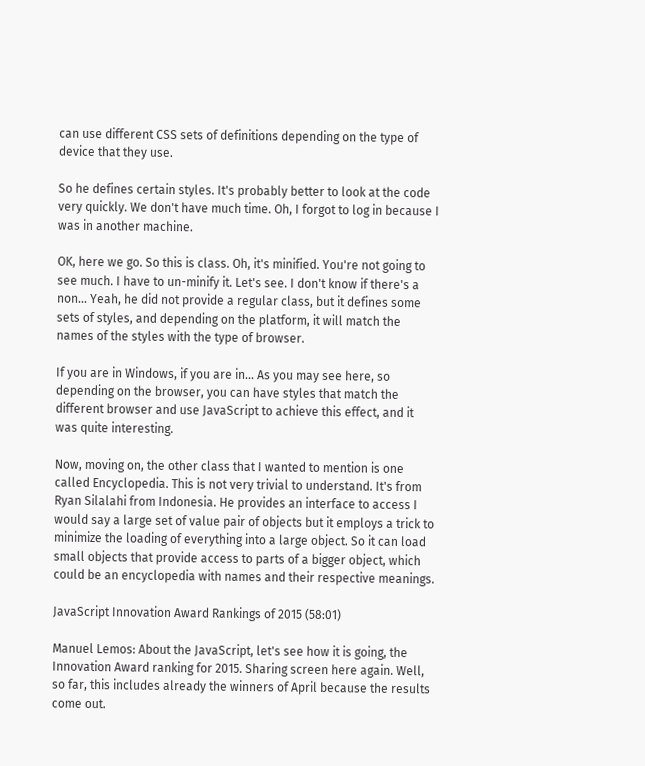can use different CSS sets of definitions depending on the type of device that they use.

So he defines certain styles. It's probably better to look at the code very quickly. We don't have much time. Oh, I forgot to log in because I was in another machine.

OK, here we go. So this is class. Oh, it's minified. You're not going to see much. I have to un-minify it. Let's see. I don't know if there's a non... Yeah, he did not provide a regular class, but it defines some sets of styles, and depending on the platform, it will match the names of the styles with the type of browser.

If you are in Windows, if you are in... As you may see here, so depending on the browser, you can have styles that match the different browser and use JavaScript to achieve this effect, and it was quite interesting.

Now, moving on, the other class that I wanted to mention is one called Encyclopedia. This is not very trivial to understand. It's from Ryan Silalahi from Indonesia. He provides an interface to access I would say a large set of value pair of objects but it employs a trick to minimize the loading of everything into a large object. So it can load small objects that provide access to parts of a bigger object, which could be an encyclopedia with names and their respective meanings.

JavaScript Innovation Award Rankings of 2015 (58:01)

Manuel Lemos: About the JavaScript, let's see how it is going, the Innovation Award ranking for 2015. Sharing screen here again. Well, so far, this includes already the winners of April because the results come out.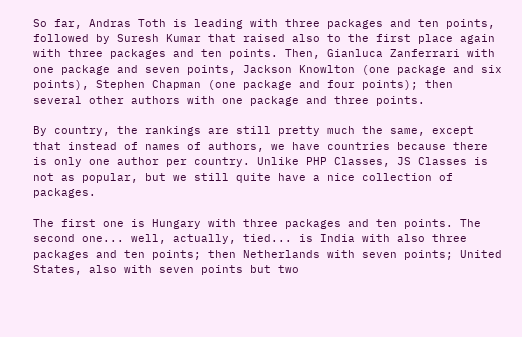So far, Andras Toth is leading with three packages and ten points, followed by Suresh Kumar that raised also to the first place again with three packages and ten points. Then, Gianluca Zanferrari with one package and seven points, Jackson Knowlton (one package and six points), Stephen Chapman (one package and four points); then several other authors with one package and three points.

By country, the rankings are still pretty much the same, except that instead of names of authors, we have countries because there is only one author per country. Unlike PHP Classes, JS Classes is not as popular, but we still quite have a nice collection of packages.

The first one is Hungary with three packages and ten points. The second one... well, actually, tied... is India with also three packages and ten points; then Netherlands with seven points; United States, also with seven points but two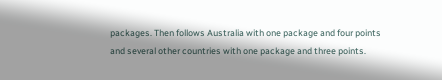packages. Then follows Australia with one package and four points and several other countries with one package and three points.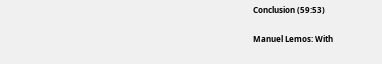Conclusion (59:53)

Manuel Lemos: With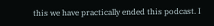this we have practically ended this podcast. I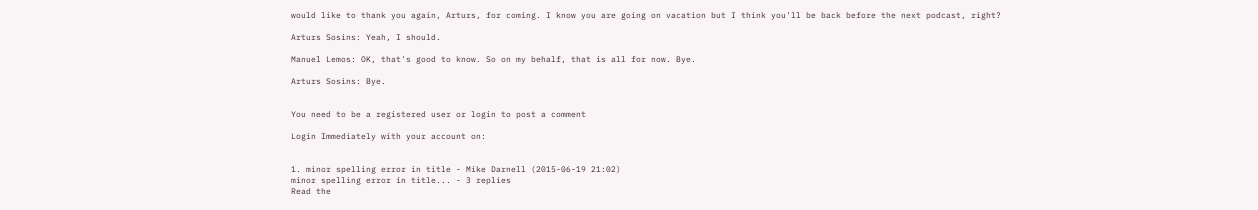would like to thank you again, Arturs, for coming. I know you are going on vacation but I think you'll be back before the next podcast, right?

Arturs Sosins: Yeah, I should.

Manuel Lemos: OK, that's good to know. So on my behalf, that is all for now. Bye.

Arturs Sosins: Bye.


You need to be a registered user or login to post a comment

Login Immediately with your account on:


1. minor spelling error in title - Mike Darnell (2015-06-19 21:02)
minor spelling error in title... - 3 replies
Read the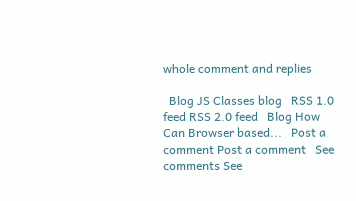whole comment and replies

  Blog JS Classes blog   RSS 1.0 feed RSS 2.0 feed   Blog How Can Browser based...   Post a comment Post a comment   See comments See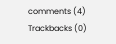comments (4)   Trackbacks (0)